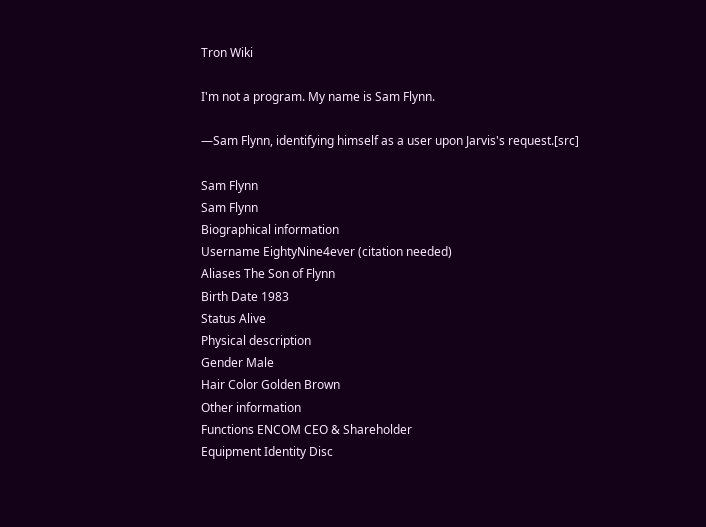Tron Wiki

I'm not a program. My name is Sam Flynn.

—Sam Flynn, identifying himself as a user upon Jarvis's request.[src]

Sam Flynn
Sam Flynn
Biographical information
Username EightyNine4ever (citation needed)
Aliases The Son of Flynn
Birth Date 1983
Status Alive
Physical description
Gender Male
Hair Color Golden Brown
Other information
Functions ENCOM CEO & Shareholder
Equipment Identity Disc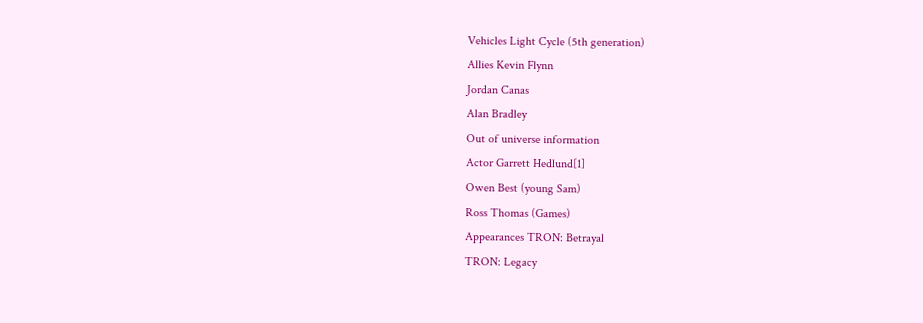Vehicles Light Cycle (5th generation)
Allies Kevin Flynn
Jordan Canas
Alan Bradley
Out of universe information
Actor Garrett Hedlund[1]
Owen Best (young Sam)
Ross Thomas (Games)
Appearances TRON: Betrayal
TRON: Legacy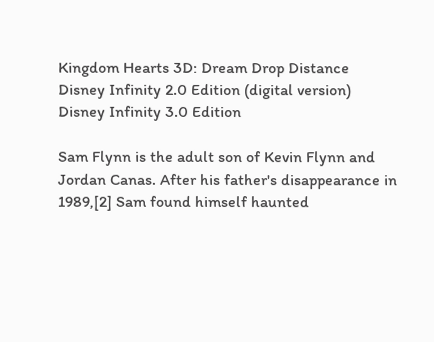Kingdom Hearts 3D: Dream Drop Distance
Disney Infinity 2.0 Edition (digital version)
Disney Infinity 3.0 Edition

Sam Flynn is the adult son of Kevin Flynn and Jordan Canas. After his father's disappearance in 1989,[2] Sam found himself haunted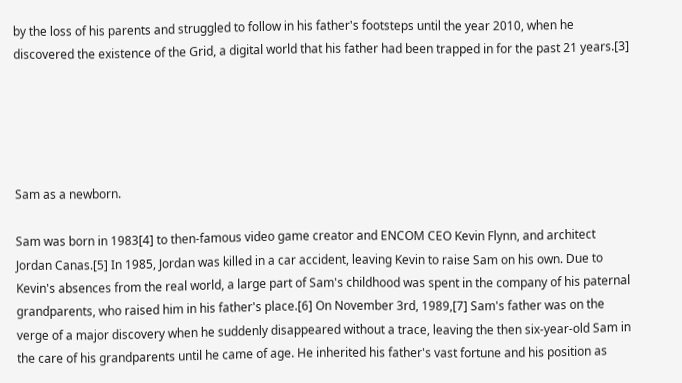by the loss of his parents and struggled to follow in his father's footsteps until the year 2010, when he discovered the existence of the Grid, a digital world that his father had been trapped in for the past 21 years.[3]





Sam as a newborn.

Sam was born in 1983[4] to then-famous video game creator and ENCOM CEO Kevin Flynn, and architect Jordan Canas.[5] In 1985, Jordan was killed in a car accident, leaving Kevin to raise Sam on his own. Due to Kevin's absences from the real world, a large part of Sam's childhood was spent in the company of his paternal grandparents, who raised him in his father's place.[6] On November 3rd, 1989,[7] Sam's father was on the verge of a major discovery when he suddenly disappeared without a trace, leaving the then six-year-old Sam in the care of his grandparents until he came of age. He inherited his father's vast fortune and his position as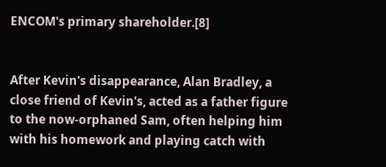ENCOM's primary shareholder.[8]


After Kevin's disappearance, Alan Bradley, a close friend of Kevin's, acted as a father figure to the now-orphaned Sam, often helping him with his homework and playing catch with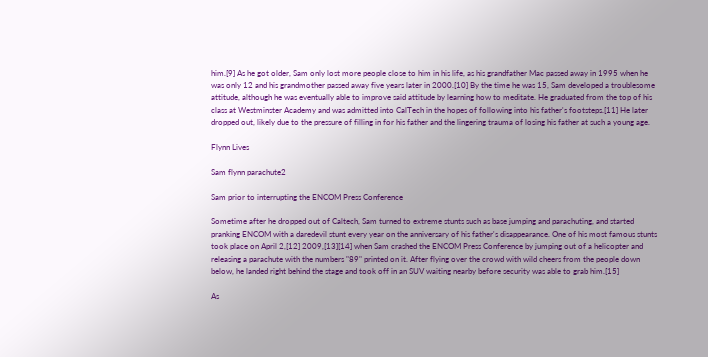him.[9] As he got older, Sam only lost more people close to him in his life, as his grandfather Mac passed away in 1995 when he was only 12 and his grandmother passed away five years later in 2000.[10] By the time he was 15, Sam developed a troublesome attitude, although he was eventually able to improve said attitude by learning how to meditate. He graduated from the top of his class at Westminster Academy and was admitted into CalTech in the hopes of following into his father's footsteps.[11] He later dropped out, likely due to the pressure of filling in for his father and the lingering trauma of losing his father at such a young age.

Flynn Lives

Sam flynn parachute2

Sam prior to interrupting the ENCOM Press Conference

Sometime after he dropped out of Caltech, Sam turned to extreme stunts such as base jumping and parachuting, and started pranking ENCOM with a daredevil stunt every year on the anniversary of his father's disappearance. One of his most famous stunts took place on April 2,[12] 2009,[13][14] when Sam crashed the ENCOM Press Conference by jumping out of a helicopter and releasing a parachute with the numbers "89" printed on it. After flying over the crowd with wild cheers from the people down below, he landed right behind the stage and took off in an SUV waiting nearby before security was able to grab him.[15]

As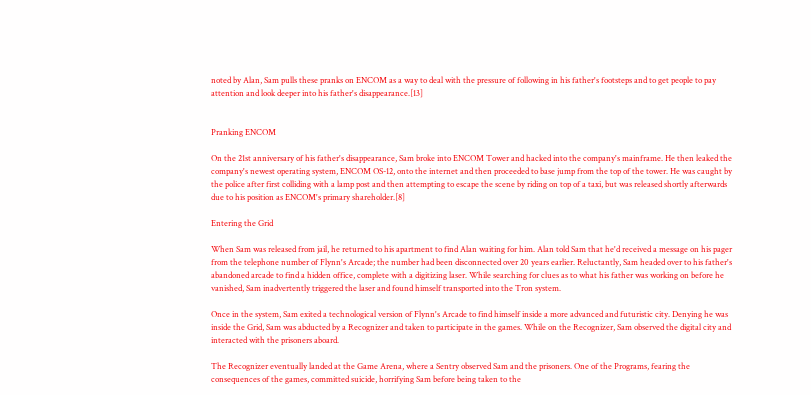noted by Alan, Sam pulls these pranks on ENCOM as a way to deal with the pressure of following in his father's footsteps and to get people to pay attention and look deeper into his father's disappearance.[13]


Pranking ENCOM

On the 21st anniversary of his father's disappearance, Sam broke into ENCOM Tower and hacked into the company's mainframe. He then leaked the company's newest operating system, ENCOM OS-12, onto the internet and then proceeded to base jump from the top of the tower. He was caught by the police after first colliding with a lamp post and then attempting to escape the scene by riding on top of a taxi, but was released shortly afterwards due to his position as ENCOM's primary shareholder.[8]

Entering the Grid

When Sam was released from jail, he returned to his apartment to find Alan waiting for him. Alan told Sam that he'd received a message on his pager from the telephone number of Flynn's Arcade; the number had been disconnected over 20 years earlier. Reluctantly, Sam headed over to his father's abandoned arcade to find a hidden office, complete with a digitizing laser. While searching for clues as to what his father was working on before he vanished, Sam inadvertently triggered the laser and found himself transported into the Tron system.

Once in the system, Sam exited a technological version of Flynn's Arcade to find himself inside a more advanced and futuristic city. Denying he was inside the Grid, Sam was abducted by a Recognizer and taken to participate in the games. While on the Recognizer, Sam observed the digital city and interacted with the prisoners aboard.

The Recognizer eventually landed at the Game Arena, where a Sentry observed Sam and the prisoners. One of the Programs, fearing the consequences of the games, committed suicide, horrifying Sam before being taken to the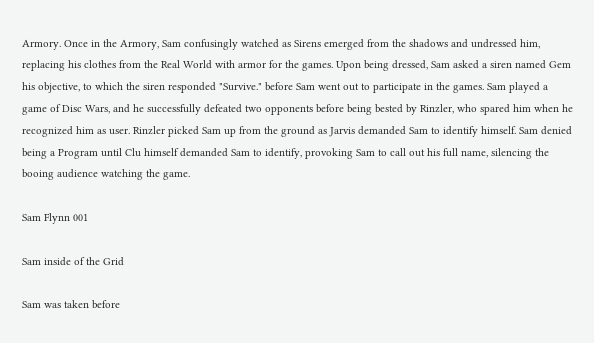Armory. Once in the Armory, Sam confusingly watched as Sirens emerged from the shadows and undressed him, replacing his clothes from the Real World with armor for the games. Upon being dressed, Sam asked a siren named Gem his objective, to which the siren responded "Survive." before Sam went out to participate in the games. Sam played a game of Disc Wars, and he successfully defeated two opponents before being bested by Rinzler, who spared him when he recognized him as user. Rinzler picked Sam up from the ground as Jarvis demanded Sam to identify himself. Sam denied being a Program until Clu himself demanded Sam to identify, provoking Sam to call out his full name, silencing the booing audience watching the game.

Sam Flynn 001

Sam inside of the Grid

Sam was taken before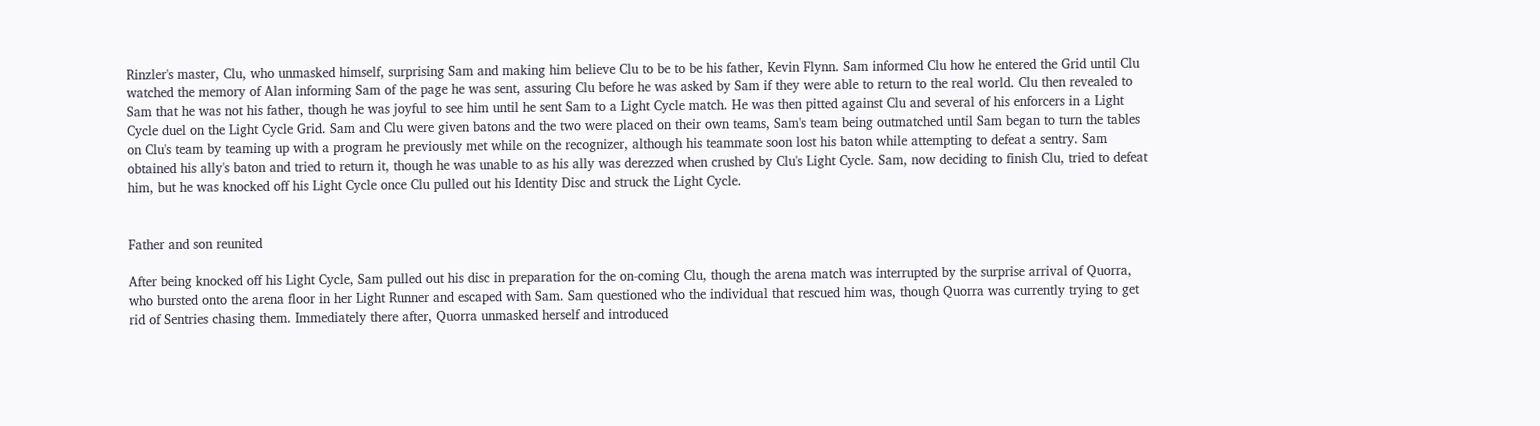Rinzler's master, Clu, who unmasked himself, surprising Sam and making him believe Clu to be to be his father, Kevin Flynn. Sam informed Clu how he entered the Grid until Clu watched the memory of Alan informing Sam of the page he was sent, assuring Clu before he was asked by Sam if they were able to return to the real world. Clu then revealed to Sam that he was not his father, though he was joyful to see him until he sent Sam to a Light Cycle match. He was then pitted against Clu and several of his enforcers in a Light Cycle duel on the Light Cycle Grid. Sam and Clu were given batons and the two were placed on their own teams, Sam's team being outmatched until Sam began to turn the tables on Clu's team by teaming up with a program he previously met while on the recognizer, although his teammate soon lost his baton while attempting to defeat a sentry. Sam obtained his ally's baton and tried to return it, though he was unable to as his ally was derezzed when crushed by Clu's Light Cycle. Sam, now deciding to finish Clu, tried to defeat him, but he was knocked off his Light Cycle once Clu pulled out his Identity Disc and struck the Light Cycle.


Father and son reunited

After being knocked off his Light Cycle, Sam pulled out his disc in preparation for the on-coming Clu, though the arena match was interrupted by the surprise arrival of Quorra, who bursted onto the arena floor in her Light Runner and escaped with Sam. Sam questioned who the individual that rescued him was, though Quorra was currently trying to get rid of Sentries chasing them. Immediately there after, Quorra unmasked herself and introduced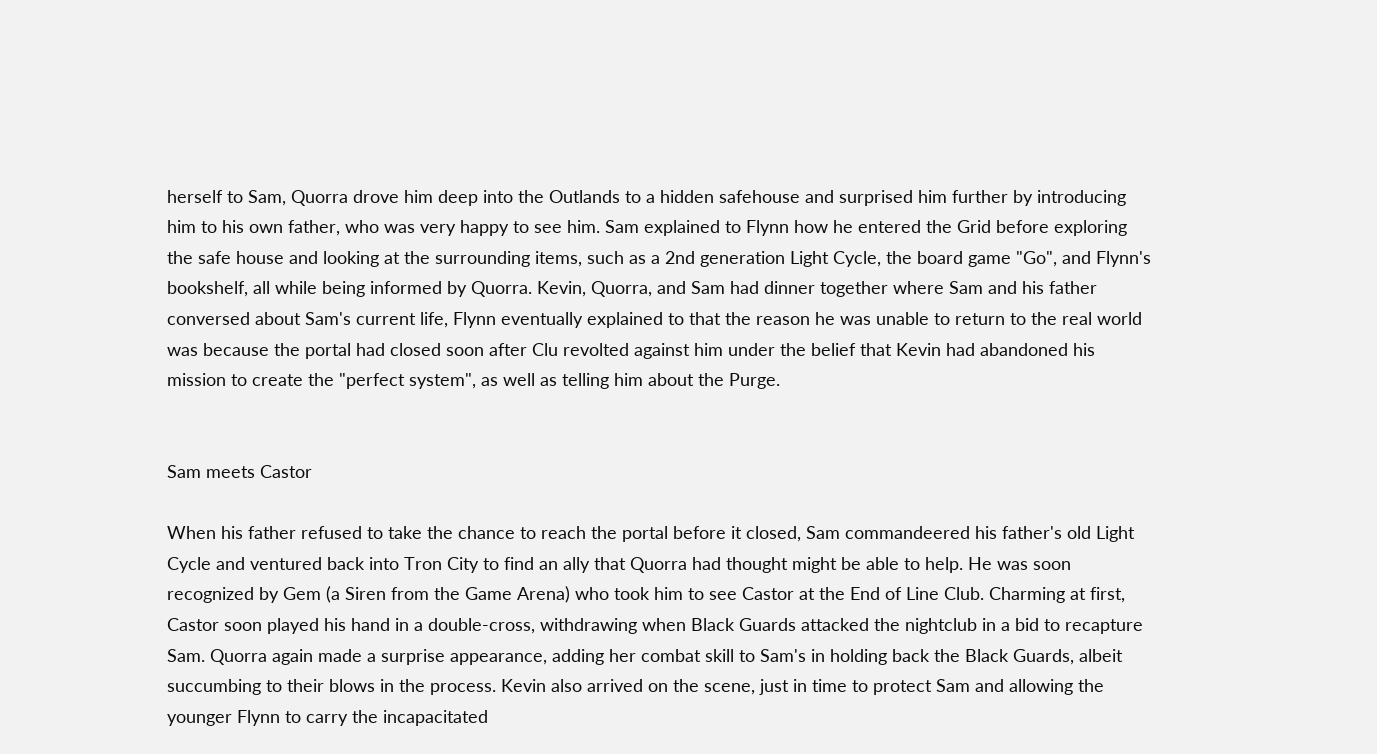herself to Sam, Quorra drove him deep into the Outlands to a hidden safehouse and surprised him further by introducing him to his own father, who was very happy to see him. Sam explained to Flynn how he entered the Grid before exploring the safe house and looking at the surrounding items, such as a 2nd generation Light Cycle, the board game "Go", and Flynn's bookshelf, all while being informed by Quorra. Kevin, Quorra, and Sam had dinner together where Sam and his father conversed about Sam's current life, Flynn eventually explained to that the reason he was unable to return to the real world was because the portal had closed soon after Clu revolted against him under the belief that Kevin had abandoned his mission to create the "perfect system", as well as telling him about the Purge.


Sam meets Castor

When his father refused to take the chance to reach the portal before it closed, Sam commandeered his father's old Light Cycle and ventured back into Tron City to find an ally that Quorra had thought might be able to help. He was soon recognized by Gem (a Siren from the Game Arena) who took him to see Castor at the End of Line Club. Charming at first, Castor soon played his hand in a double-cross, withdrawing when Black Guards attacked the nightclub in a bid to recapture Sam. Quorra again made a surprise appearance, adding her combat skill to Sam's in holding back the Black Guards, albeit succumbing to their blows in the process. Kevin also arrived on the scene, just in time to protect Sam and allowing the younger Flynn to carry the incapacitated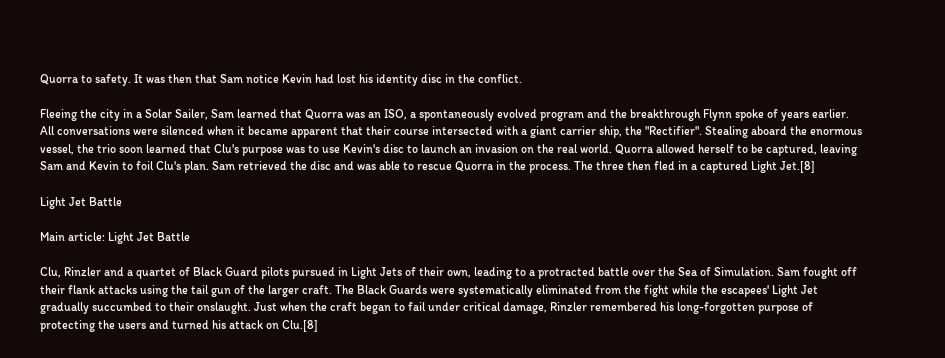Quorra to safety. It was then that Sam notice Kevin had lost his identity disc in the conflict.

Fleeing the city in a Solar Sailer, Sam learned that Quorra was an ISO, a spontaneously evolved program and the breakthrough Flynn spoke of years earlier. All conversations were silenced when it became apparent that their course intersected with a giant carrier ship, the "Rectifier". Stealing aboard the enormous vessel, the trio soon learned that Clu's purpose was to use Kevin's disc to launch an invasion on the real world. Quorra allowed herself to be captured, leaving Sam and Kevin to foil Clu's plan. Sam retrieved the disc and was able to rescue Quorra in the process. The three then fled in a captured Light Jet.[8]

Light Jet Battle

Main article: Light Jet Battle

Clu, Rinzler and a quartet of Black Guard pilots pursued in Light Jets of their own, leading to a protracted battle over the Sea of Simulation. Sam fought off their flank attacks using the tail gun of the larger craft. The Black Guards were systematically eliminated from the fight while the escapees' Light Jet gradually succumbed to their onslaught. Just when the craft began to fail under critical damage, Rinzler remembered his long-forgotten purpose of protecting the users and turned his attack on Clu.[8]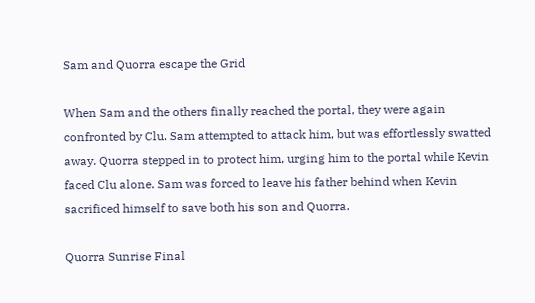Sam and Quorra escape the Grid

When Sam and the others finally reached the portal, they were again confronted by Clu. Sam attempted to attack him, but was effortlessly swatted away. Quorra stepped in to protect him, urging him to the portal while Kevin faced Clu alone. Sam was forced to leave his father behind when Kevin sacrificed himself to save both his son and Quorra.

Quorra Sunrise Final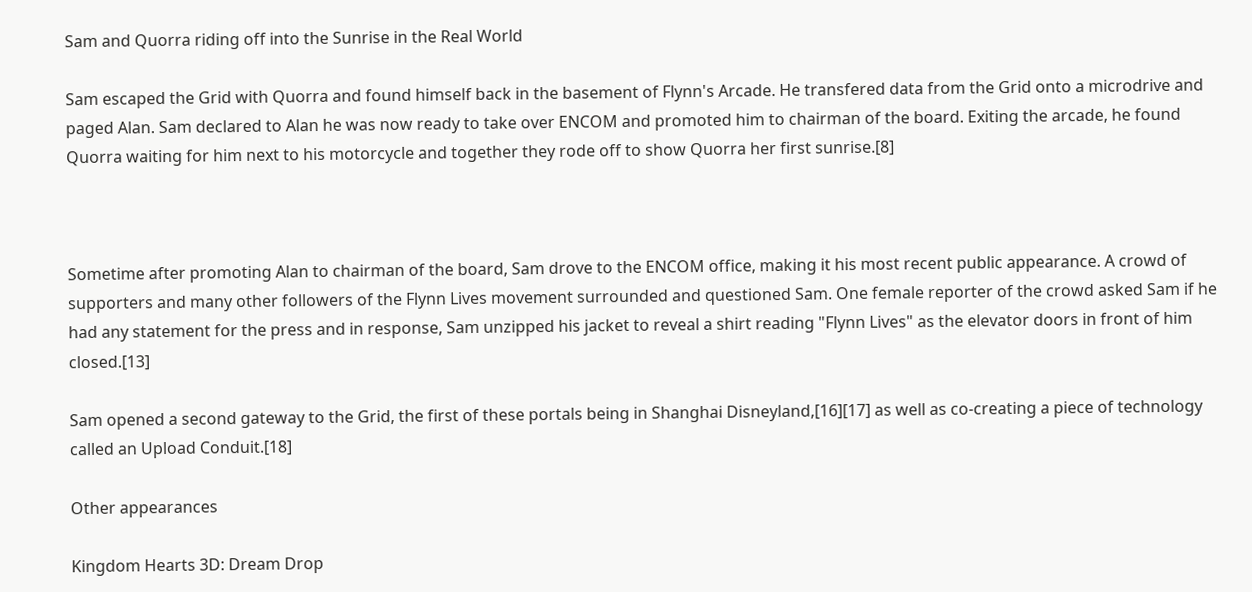Sam and Quorra riding off into the Sunrise in the Real World

Sam escaped the Grid with Quorra and found himself back in the basement of Flynn's Arcade. He transfered data from the Grid onto a microdrive and paged Alan. Sam declared to Alan he was now ready to take over ENCOM and promoted him to chairman of the board. Exiting the arcade, he found Quorra waiting for him next to his motorcycle and together they rode off to show Quorra her first sunrise.[8]



Sometime after promoting Alan to chairman of the board, Sam drove to the ENCOM office, making it his most recent public appearance. A crowd of supporters and many other followers of the Flynn Lives movement surrounded and questioned Sam. One female reporter of the crowd asked Sam if he had any statement for the press and in response, Sam unzipped his jacket to reveal a shirt reading "Flynn Lives" as the elevator doors in front of him closed.[13]

Sam opened a second gateway to the Grid, the first of these portals being in Shanghai Disneyland,[16][17] as well as co-creating a piece of technology called an Upload Conduit.[18]

Other appearances

Kingdom Hearts 3D: Dream Drop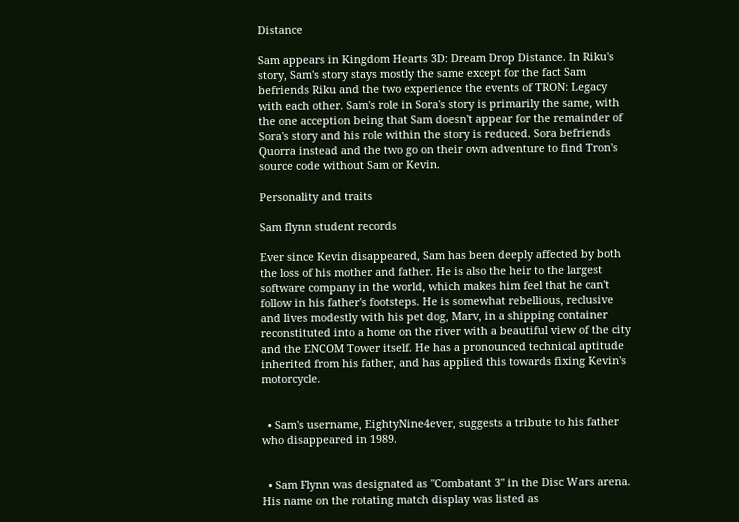Distance

Sam appears in Kingdom Hearts 3D: Dream Drop Distance. In Riku's story, Sam's story stays mostly the same except for the fact Sam befriends Riku and the two experience the events of TRON: Legacy with each other. Sam's role in Sora's story is primarily the same, with the one acception being that Sam doesn't appear for the remainder of Sora's story and his role within the story is reduced. Sora befriends Quorra instead and the two go on their own adventure to find Tron's source code without Sam or Kevin.

Personality and traits

Sam flynn student records

Ever since Kevin disappeared, Sam has been deeply affected by both the loss of his mother and father. He is also the heir to the largest software company in the world, which makes him feel that he can't follow in his father's footsteps. He is somewhat rebellious, reclusive and lives modestly with his pet dog, Marv, in a shipping container reconstituted into a home on the river with a beautiful view of the city and the ENCOM Tower itself. He has a pronounced technical aptitude inherited from his father, and has applied this towards fixing Kevin's motorcycle.


  • Sam's username, EightyNine4ever, suggests a tribute to his father who disappeared in 1989.


  • Sam Flynn was designated as "Combatant 3" in the Disc Wars arena. His name on the rotating match display was listed as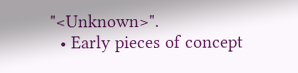"<Unknown>".
  • Early pieces of concept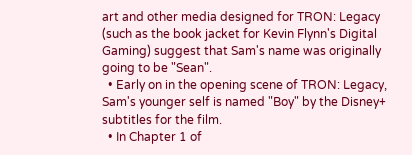art and other media designed for TRON: Legacy (such as the book jacket for Kevin Flynn's Digital Gaming) suggest that Sam's name was originally going to be "Sean".
  • Early on in the opening scene of TRON: Legacy, Sam's younger self is named "Boy" by the Disney+ subtitles for the film.
  • In Chapter 1 of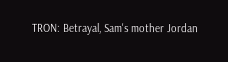TRON: Betrayal, Sam's mother Jordan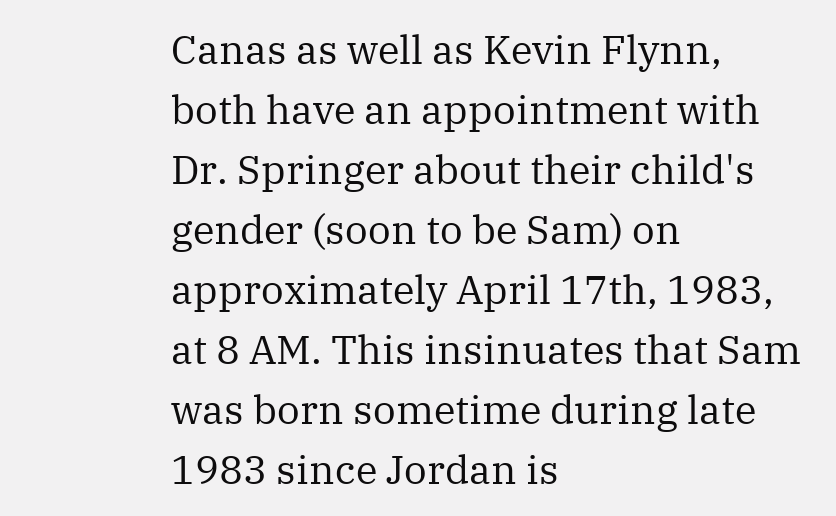Canas as well as Kevin Flynn, both have an appointment with Dr. Springer about their child's gender (soon to be Sam) on approximately April 17th, 1983, at 8 AM. This insinuates that Sam was born sometime during late 1983 since Jordan is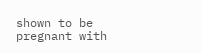shown to be pregnant with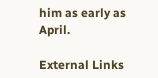him as early as April.

External Links